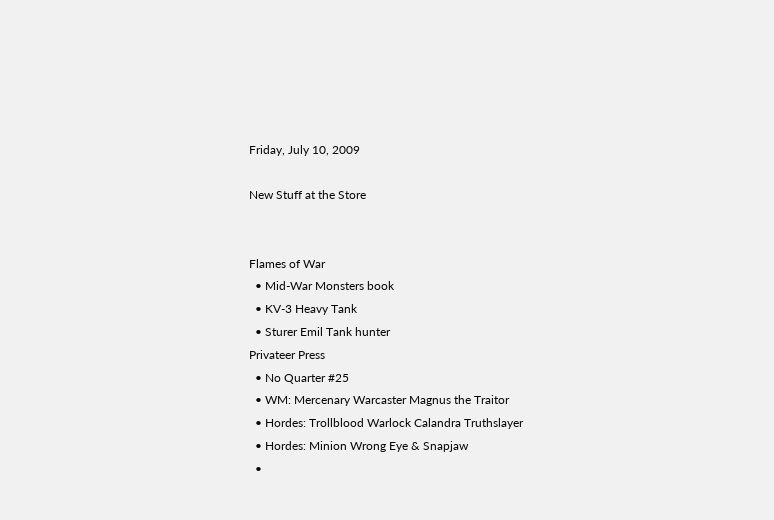Friday, July 10, 2009

New Stuff at the Store


Flames of War
  • Mid-War Monsters book
  • KV-3 Heavy Tank
  • Sturer Emil Tank hunter
Privateer Press
  • No Quarter #25
  • WM: Mercenary Warcaster Magnus the Traitor
  • Hordes: Trollblood Warlock Calandra Truthslayer
  • Hordes: Minion Wrong Eye & Snapjaw
  •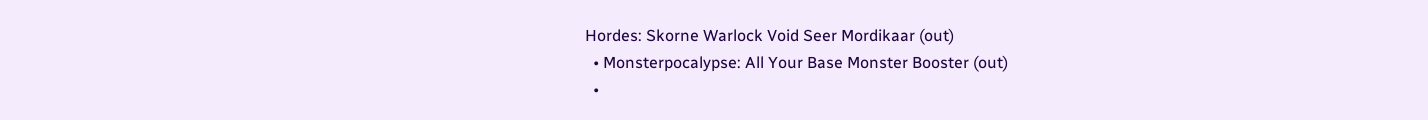Hordes: Skorne Warlock Void Seer Mordikaar (out)
  • Monsterpocalypse: All Your Base Monster Booster (out)
  •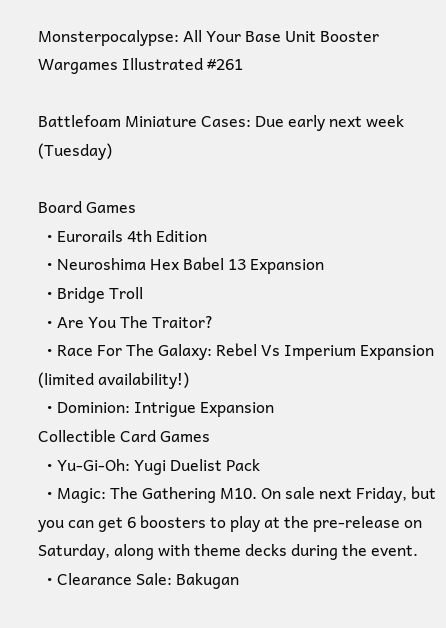Monsterpocalypse: All Your Base Unit Booster
Wargames Illustrated #261

Battlefoam Miniature Cases: Due early next week (Tuesday)

Board Games
  • Eurorails 4th Edition
  • Neuroshima Hex Babel 13 Expansion
  • Bridge Troll
  • Are You The Traitor?
  • Race For The Galaxy: Rebel Vs Imperium Expansion (limited availability!)
  • Dominion: Intrigue Expansion
Collectible Card Games
  • Yu-Gi-Oh: Yugi Duelist Pack
  • Magic: The Gathering M10. On sale next Friday, but you can get 6 boosters to play at the pre-release on Saturday, along with theme decks during the event.
  • Clearance Sale: Bakugan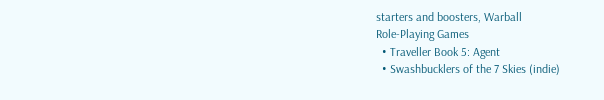starters and boosters, Warball
Role-Playing Games
  • Traveller Book 5: Agent
  • Swashbucklers of the 7 Skies (indie)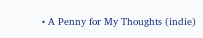• A Penny for My Thoughts (indie)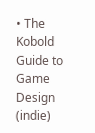• The Kobold Guide to Game Design (indie)